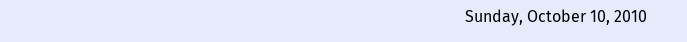Sunday, October 10, 2010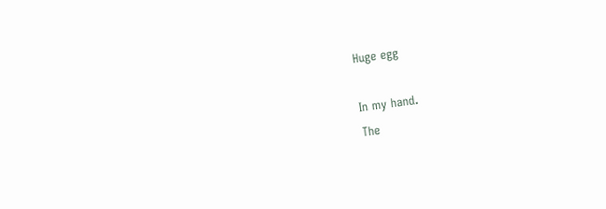Huge egg

In my hand.
The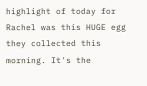highlight of today for Rachel was this HUGE egg they collected this morning. It's the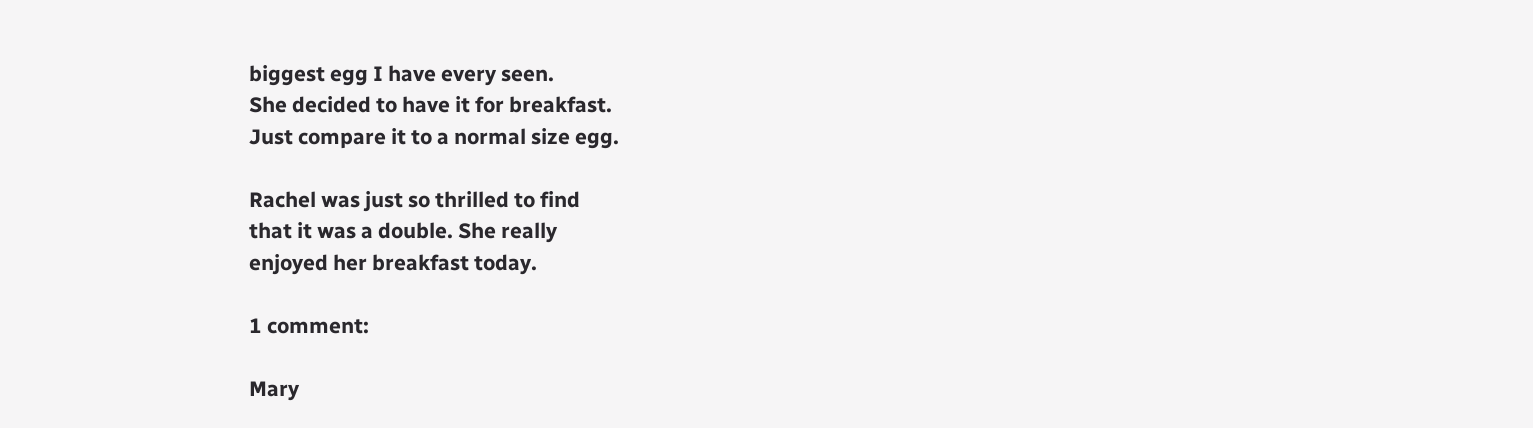biggest egg I have every seen.
She decided to have it for breakfast.
Just compare it to a normal size egg.

Rachel was just so thrilled to find
that it was a double. She really
enjoyed her breakfast today.

1 comment:

Mary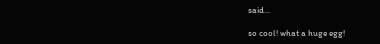said...

so cool! what a huge egg!